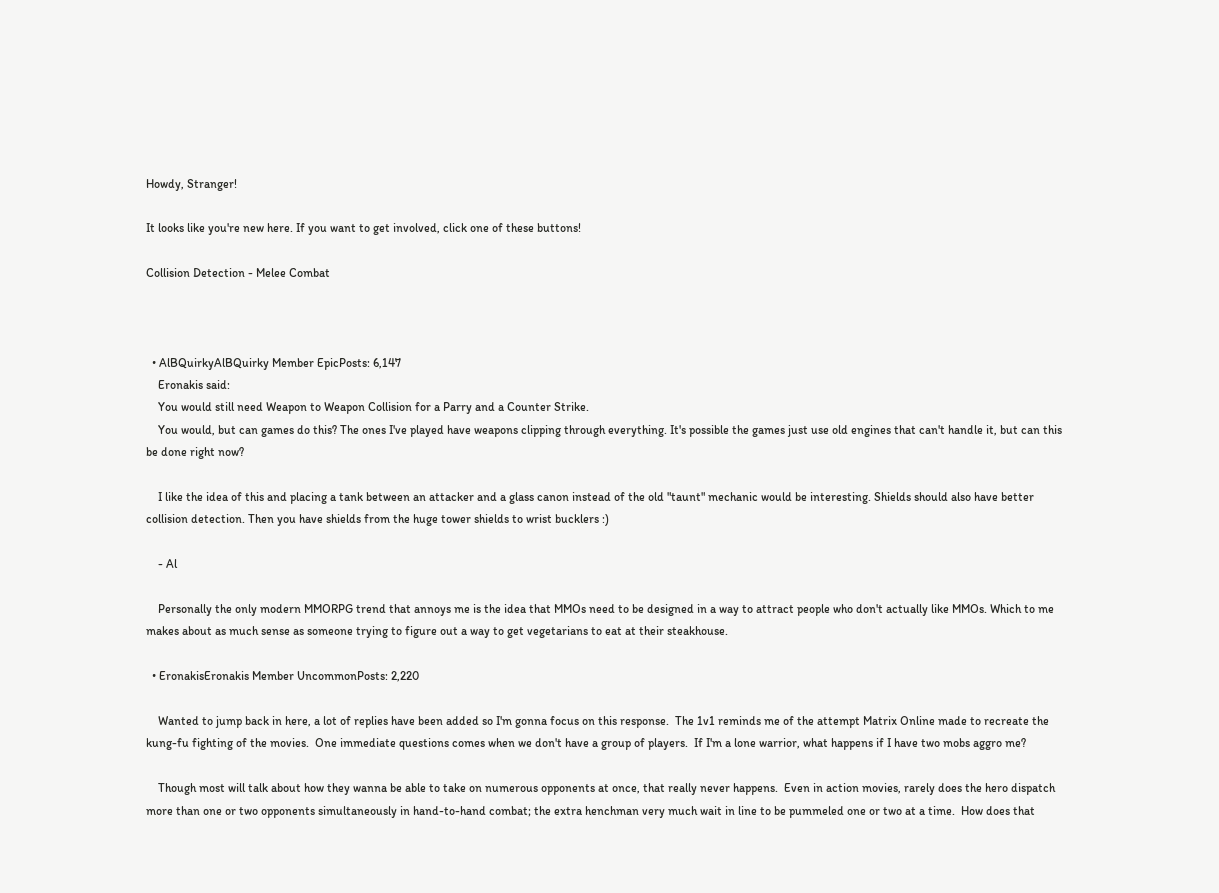Howdy, Stranger!

It looks like you're new here. If you want to get involved, click one of these buttons!

Collision Detection - Melee Combat



  • AlBQuirkyAlBQuirky Member EpicPosts: 6,147
    Eronakis said:
    You would still need Weapon to Weapon Collision for a Parry and a Counter Strike.
    You would, but can games do this? The ones I've played have weapons clipping through everything. It's possible the games just use old engines that can't handle it, but can this be done right now?

    I like the idea of this and placing a tank between an attacker and a glass canon instead of the old "taunt" mechanic would be interesting. Shields should also have better collision detection. Then you have shields from the huge tower shields to wrist bucklers :)

    - Al

    Personally the only modern MMORPG trend that annoys me is the idea that MMOs need to be designed in a way to attract people who don't actually like MMOs. Which to me makes about as much sense as someone trying to figure out a way to get vegetarians to eat at their steakhouse.

  • EronakisEronakis Member UncommonPosts: 2,220

    Wanted to jump back in here, a lot of replies have been added so I'm gonna focus on this response.  The 1v1 reminds me of the attempt Matrix Online made to recreate the kung-fu fighting of the movies.  One immediate questions comes when we don't have a group of players.  If I'm a lone warrior, what happens if I have two mobs aggro me?

    Though most will talk about how they wanna be able to take on numerous opponents at once, that really never happens.  Even in action movies, rarely does the hero dispatch more than one or two opponents simultaneously in hand-to-hand combat; the extra henchman very much wait in line to be pummeled one or two at a time.  How does that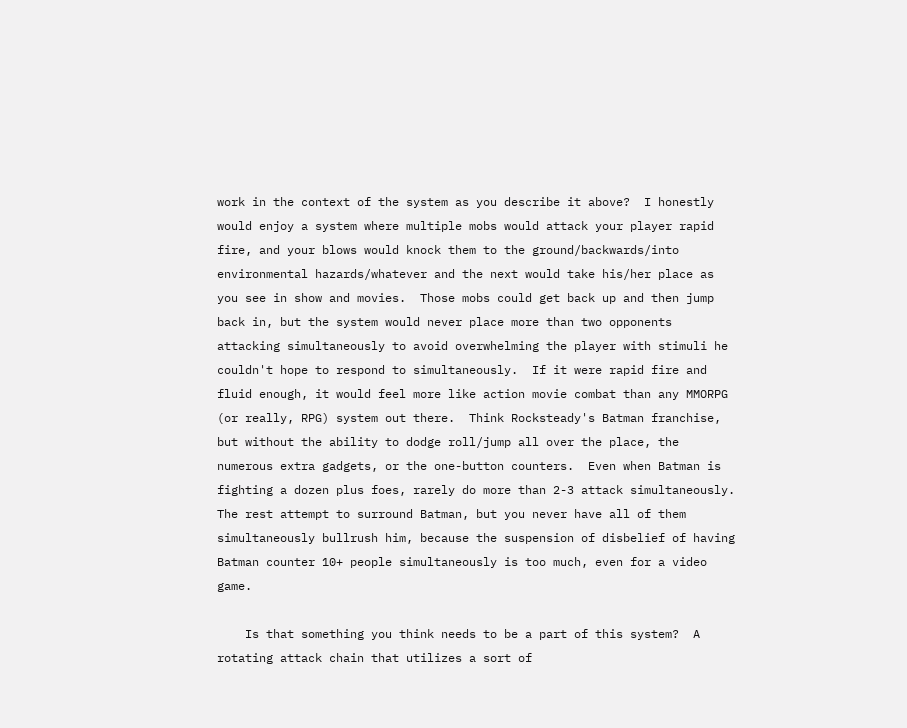work in the context of the system as you describe it above?  I honestly would enjoy a system where multiple mobs would attack your player rapid fire, and your blows would knock them to the ground/backwards/into environmental hazards/whatever and the next would take his/her place as you see in show and movies.  Those mobs could get back up and then jump back in, but the system would never place more than two opponents attacking simultaneously to avoid overwhelming the player with stimuli he couldn't hope to respond to simultaneously.  If it were rapid fire and fluid enough, it would feel more like action movie combat than any MMORPG (or really, RPG) system out there.  Think Rocksteady's Batman franchise, but without the ability to dodge roll/jump all over the place, the numerous extra gadgets, or the one-button counters.  Even when Batman is fighting a dozen plus foes, rarely do more than 2-3 attack simultaneously.  The rest attempt to surround Batman, but you never have all of them simultaneously bullrush him, because the suspension of disbelief of having Batman counter 10+ people simultaneously is too much, even for a video game.

    Is that something you think needs to be a part of this system?  A rotating attack chain that utilizes a sort of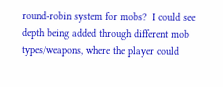round-robin system for mobs?  I could see depth being added through different mob types/weapons, where the player could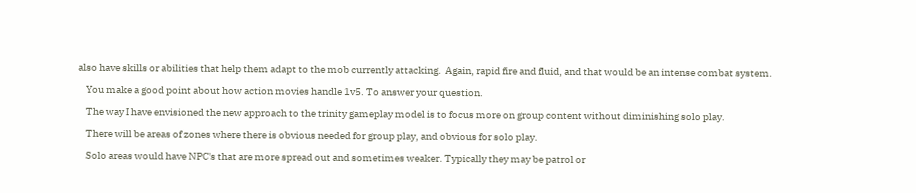also have skills or abilities that help them adapt to the mob currently attacking.  Again, rapid fire and fluid, and that would be an intense combat system.

    You make a good point about how action movies handle 1v5. To answer your question.

    The way I have envisioned the new approach to the trinity gameplay model is to focus more on group content without diminishing solo play.

    There will be areas of zones where there is obvious needed for group play, and obvious for solo play.

    Solo areas would have NPC's that are more spread out and sometimes weaker. Typically they may be patrol or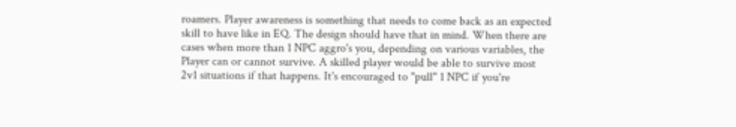roamers. Player awareness is something that needs to come back as an expected skill to have like in EQ. The design should have that in mind. When there are cases when more than 1 NPC aggro's you, depending on various variables, the Player can or cannot survive. A skilled player would be able to survive most 2v1 situations if that happens. It's encouraged to "pull" 1 NPC if you're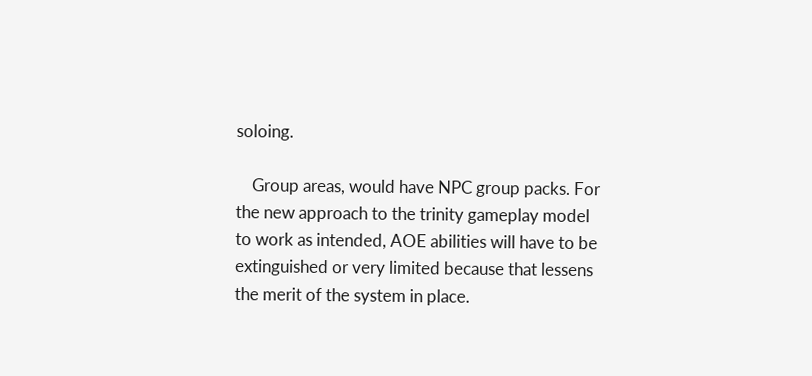soloing.

    Group areas, would have NPC group packs. For the new approach to the trinity gameplay model to work as intended, AOE abilities will have to be extinguished or very limited because that lessens the merit of the system in place.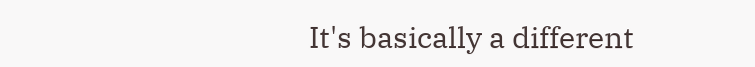It's basically a different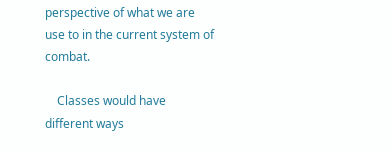perspective of what we are use to in the current system of combat.

    Classes would have different ways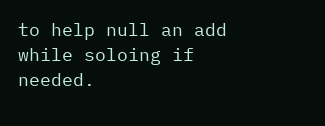to help null an add while soloing if needed.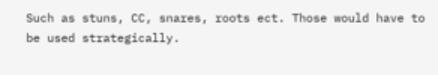Such as stuns, CC, snares, roots ect. Those would have to be used strategically.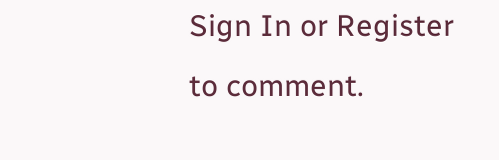Sign In or Register to comment.